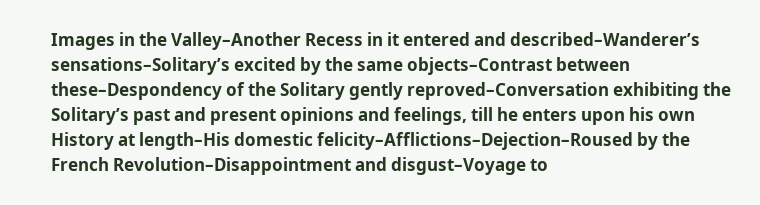Images in the Valley–Another Recess in it entered and described–Wanderer’s sensations–Solitary’s excited by the same objects–Contrast between these–Despondency of the Solitary gently reproved–Conversation exhibiting the Solitary’s past and present opinions and feelings, till he enters upon his own History at length–His domestic felicity–Afflictions–Dejection–Roused by the French Revolution–Disappointment and disgust–Voyage to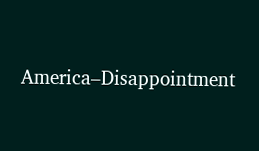America–Disappointment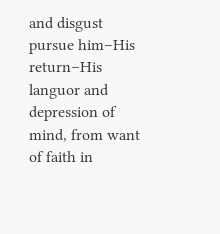and disgust pursue him–His return–His languor and depression of mind, from want of faith in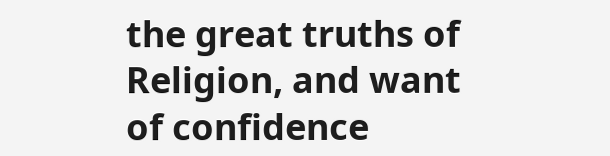the great truths of Religion, and want of confidence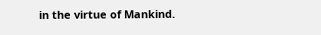in the virtue of Mankind.